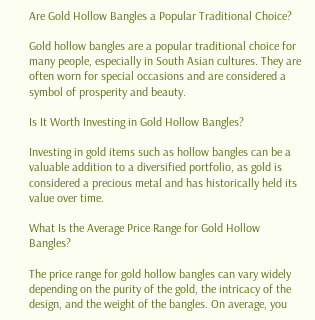Are Gold Hollow Bangles a Popular Traditional Choice?

Gold hollow bangles are a popular traditional choice for many people, especially in South Asian cultures. They are often worn for special occasions and are considered a symbol of prosperity and beauty.

Is It Worth Investing in Gold Hollow Bangles?

Investing in gold items such as hollow bangles can be a valuable addition to a diversified portfolio, as gold is considered a precious metal and has historically held its value over time.

What Is the Average Price Range for Gold Hollow Bangles?

The price range for gold hollow bangles can vary widely depending on the purity of the gold, the intricacy of the design, and the weight of the bangles. On average, you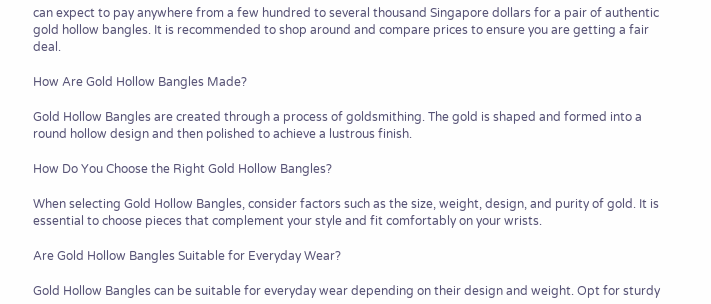can expect to pay anywhere from a few hundred to several thousand Singapore dollars for a pair of authentic gold hollow bangles. It is recommended to shop around and compare prices to ensure you are getting a fair deal.

How Are Gold Hollow Bangles Made?

Gold Hollow Bangles are created through a process of goldsmithing. The gold is shaped and formed into a round hollow design and then polished to achieve a lustrous finish.

How Do You Choose the Right Gold Hollow Bangles?

When selecting Gold Hollow Bangles, consider factors such as the size, weight, design, and purity of gold. It is essential to choose pieces that complement your style and fit comfortably on your wrists.

Are Gold Hollow Bangles Suitable for Everyday Wear?

Gold Hollow Bangles can be suitable for everyday wear depending on their design and weight. Opt for sturdy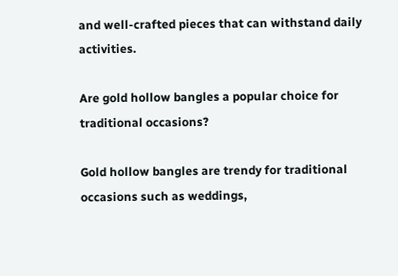and well-crafted pieces that can withstand daily activities.

Are gold hollow bangles a popular choice for traditional occasions?

Gold hollow bangles are trendy for traditional occasions such as weddings,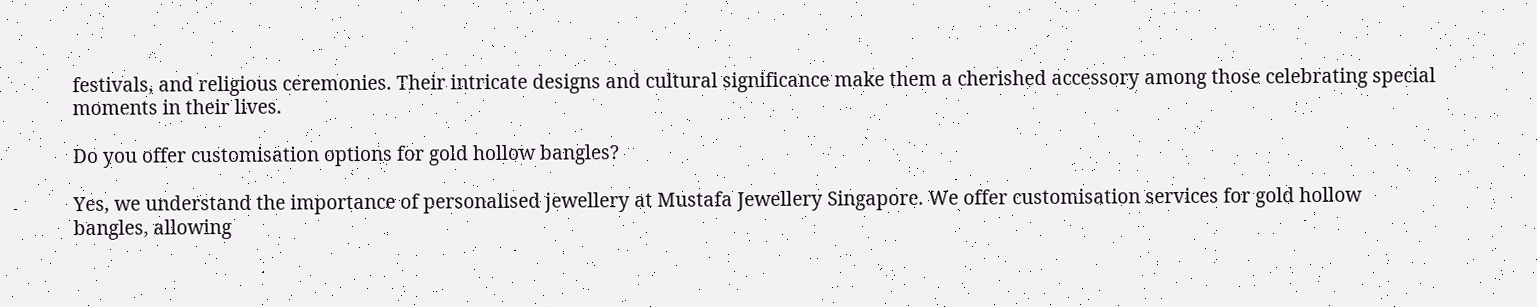festivals, and religious ceremonies. Their intricate designs and cultural significance make them a cherished accessory among those celebrating special moments in their lives.

Do you offer customisation options for gold hollow bangles?

Yes, we understand the importance of personalised jewellery at Mustafa Jewellery Singapore. We offer customisation services for gold hollow bangles, allowing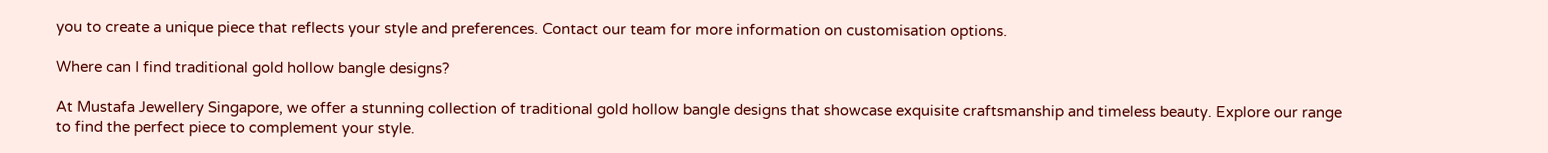you to create a unique piece that reflects your style and preferences. Contact our team for more information on customisation options.

Where can I find traditional gold hollow bangle designs?

At Mustafa Jewellery Singapore, we offer a stunning collection of traditional gold hollow bangle designs that showcase exquisite craftsmanship and timeless beauty. Explore our range to find the perfect piece to complement your style.